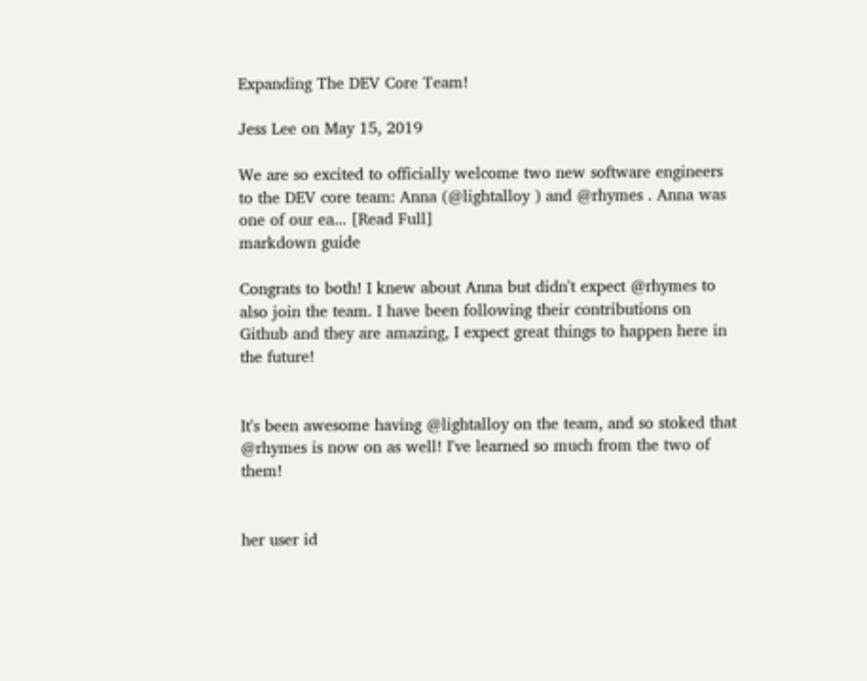Expanding The DEV Core Team!

Jess Lee on May 15, 2019

We are so excited to officially welcome two new software engineers to the DEV core team: Anna (@lightalloy ) and @rhymes . Anna was one of our ea... [Read Full]
markdown guide

Congrats to both! I knew about Anna but didn't expect @rhymes to also join the team. I have been following their contributions on Github and they are amazing, I expect great things to happen here in the future!


It's been awesome having @lightalloy on the team, and so stoked that @rhymes is now on as well! I've learned so much from the two of them!


her user id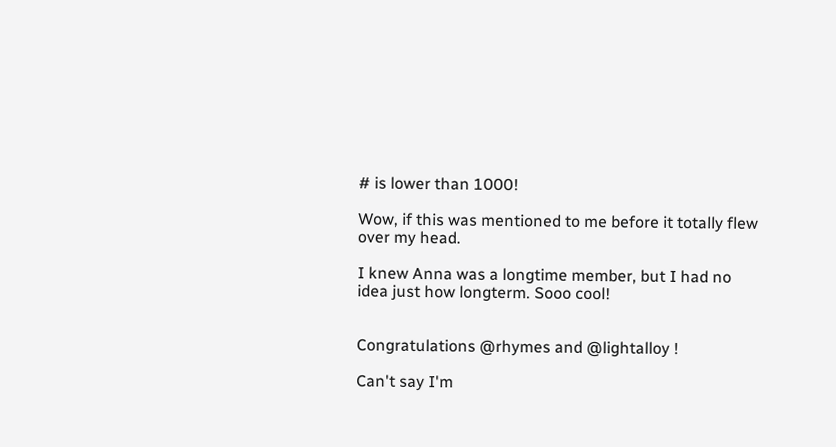# is lower than 1000!

Wow, if this was mentioned to me before it totally flew over my head.

I knew Anna was a longtime member, but I had no idea just how longterm. Sooo cool!


Congratulations @rhymes and @lightalloy !

Can't say I'm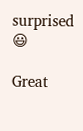surprised 😃

Great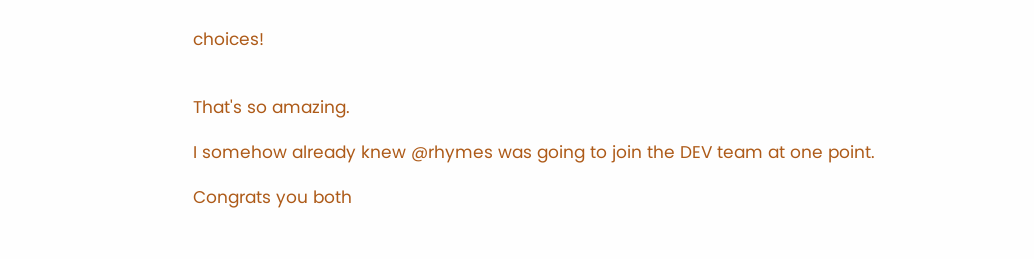choices!


That's so amazing.

I somehow already knew @rhymes was going to join the DEV team at one point.

Congrats you both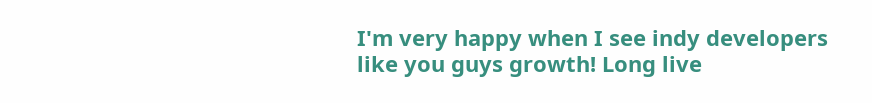I'm very happy when I see indy developers like you guys growth! Long live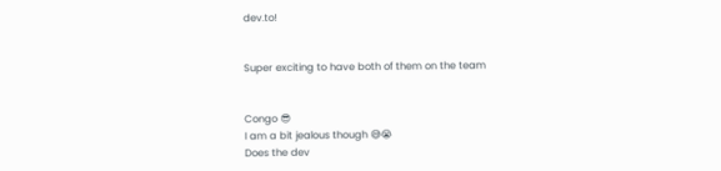dev.to!


Super exciting to have both of them on the team


Congo 😎
I am a bit jealous though 😅😭
Does the dev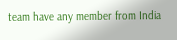team have any member from India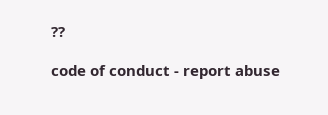??

code of conduct - report abuse